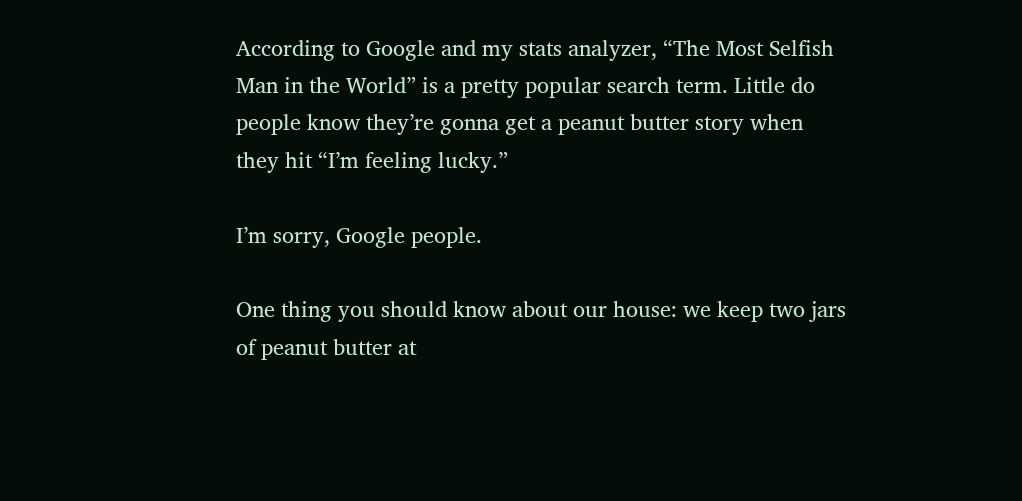According to Google and my stats analyzer, “The Most Selfish Man in the World” is a pretty popular search term. Little do people know they’re gonna get a peanut butter story when they hit “I’m feeling lucky.”

I’m sorry, Google people.

One thing you should know about our house: we keep two jars of peanut butter at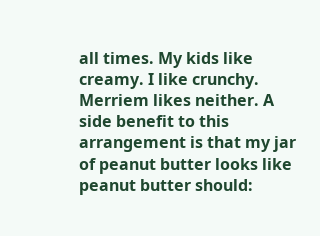all times. My kids like creamy. I like crunchy. Merriem likes neither. A side benefit to this arrangement is that my jar of peanut butter looks like peanut butter should: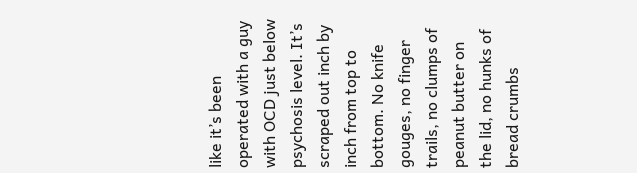like it’s been operated with a guy with OCD just below psychosis level. It’s scraped out inch by inch from top to bottom. No knife gouges, no finger trails, no clumps of peanut butter on the lid, no hunks of bread crumbs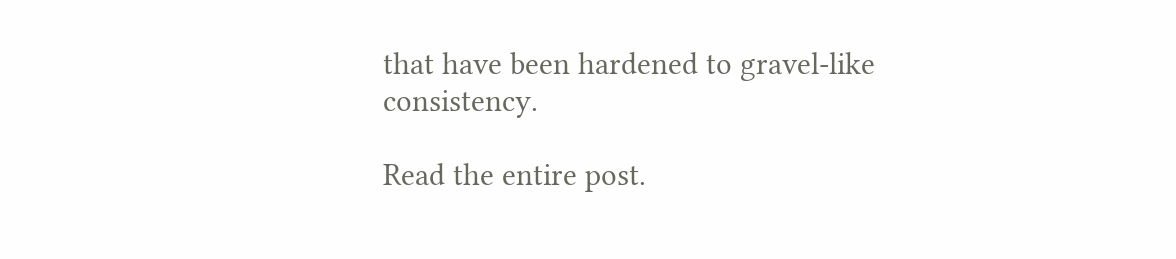that have been hardened to gravel-like consistency.

Read the entire post.